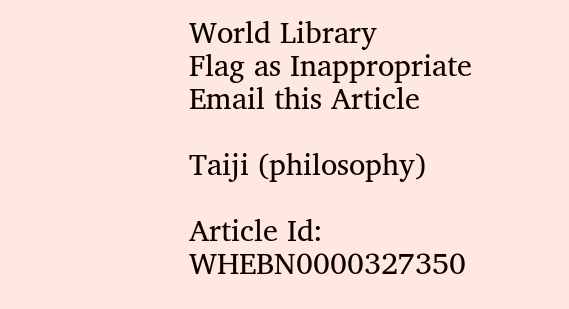World Library
Flag as Inappropriate
Email this Article

Taiji (philosophy)

Article Id: WHEBN0000327350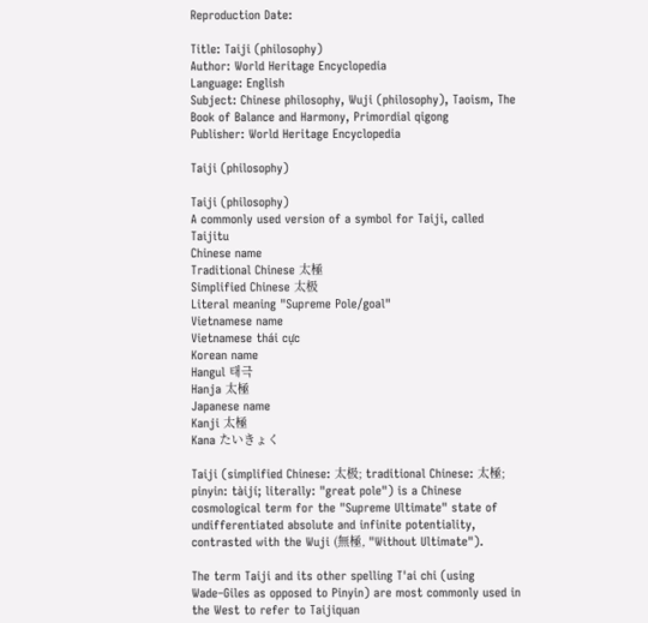Reproduction Date:

Title: Taiji (philosophy)
Author: World Heritage Encyclopedia
Language: English
Subject: Chinese philosophy, Wuji (philosophy), Taoism, The Book of Balance and Harmony, Primordial qigong
Publisher: World Heritage Encyclopedia

Taiji (philosophy)

Taiji (philosophy)
A commonly used version of a symbol for Taiji, called Taijitu
Chinese name
Traditional Chinese 太極
Simplified Chinese 太极
Literal meaning "Supreme Pole/goal"
Vietnamese name
Vietnamese thái cực
Korean name
Hangul 태극
Hanja 太極
Japanese name
Kanji 太極
Kana たいきょく

Taiji (simplified Chinese: 太极; traditional Chinese: 太極; pinyin: tàijí; literally: "great pole") is a Chinese cosmological term for the "Supreme Ultimate" state of undifferentiated absolute and infinite potentiality, contrasted with the Wuji (無極, "Without Ultimate").

The term Taiji and its other spelling T'ai chi (using Wade–Giles as opposed to Pinyin) are most commonly used in the West to refer to Taijiquan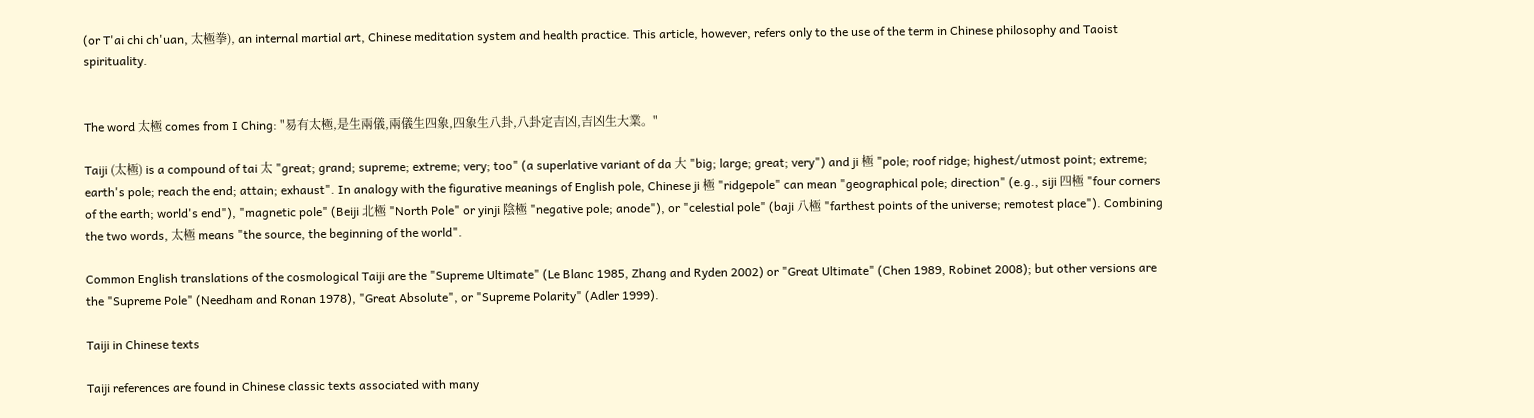(or T'ai chi ch'uan, 太極拳), an internal martial art, Chinese meditation system and health practice. This article, however, refers only to the use of the term in Chinese philosophy and Taoist spirituality.


The word 太極 comes from I Ching: "易有太極,是生兩儀,兩儀生四象,四象生八卦,八卦定吉凶,吉凶生大業。"

Taiji (太極) is a compound of tai 太 "great; grand; supreme; extreme; very; too" (a superlative variant of da 大 "big; large; great; very") and ji 極 "pole; roof ridge; highest/utmost point; extreme; earth's pole; reach the end; attain; exhaust". In analogy with the figurative meanings of English pole, Chinese ji 極 "ridgepole" can mean "geographical pole; direction" (e.g., siji 四極 "four corners of the earth; world's end"), "magnetic pole" (Beiji 北極 "North Pole" or yinji 陰極 "negative pole; anode"), or "celestial pole" (baji 八極 "farthest points of the universe; remotest place"). Combining the two words, 太極 means "the source, the beginning of the world".

Common English translations of the cosmological Taiji are the "Supreme Ultimate" (Le Blanc 1985, Zhang and Ryden 2002) or "Great Ultimate" (Chen 1989, Robinet 2008); but other versions are the "Supreme Pole" (Needham and Ronan 1978), "Great Absolute", or "Supreme Polarity" (Adler 1999).

Taiji in Chinese texts

Taiji references are found in Chinese classic texts associated with many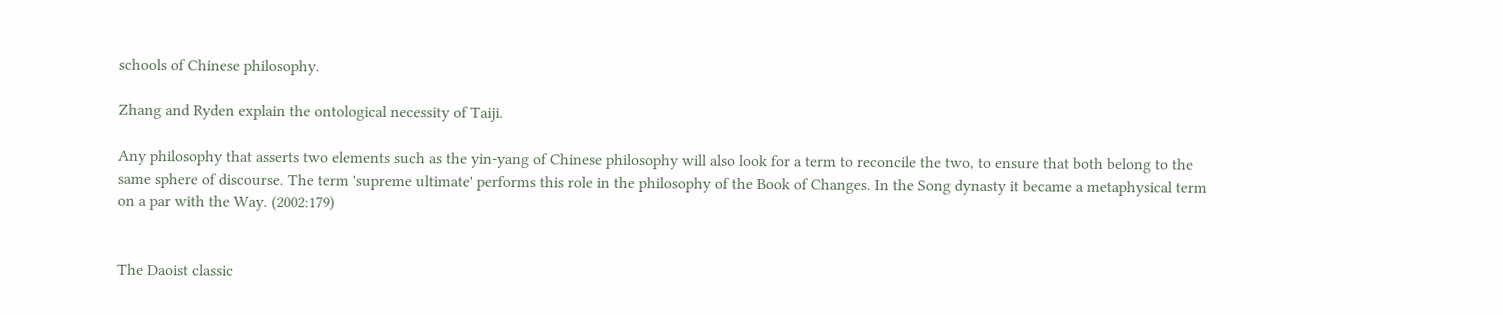schools of Chinese philosophy.

Zhang and Ryden explain the ontological necessity of Taiji.

Any philosophy that asserts two elements such as the yin-yang of Chinese philosophy will also look for a term to reconcile the two, to ensure that both belong to the same sphere of discourse. The term 'supreme ultimate' performs this role in the philosophy of the Book of Changes. In the Song dynasty it became a metaphysical term on a par with the Way. (2002:179)


The Daoist classic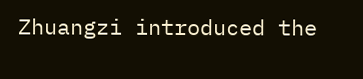Zhuangzi introduced the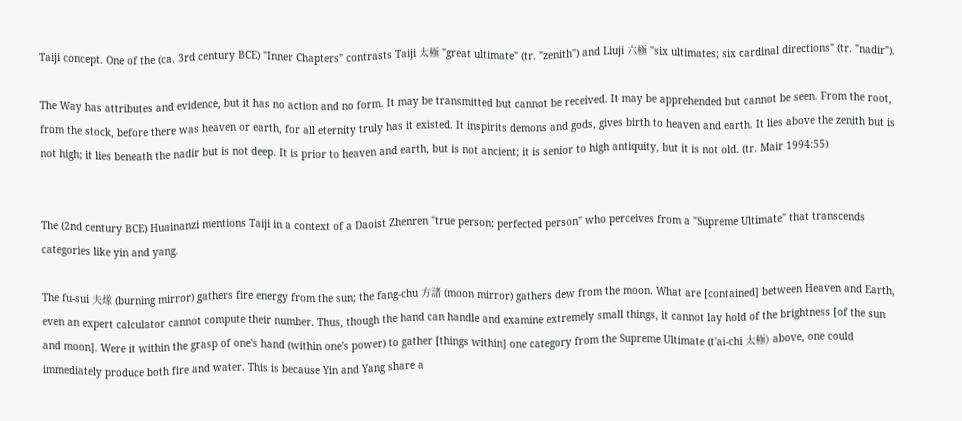Taiji concept. One of the (ca. 3rd century BCE) "Inner Chapters" contrasts Taiji 太極 "great ultimate" (tr. "zenith") and Liuji 六極 "six ultimates; six cardinal directions" (tr. "nadir").

The Way has attributes and evidence, but it has no action and no form. It may be transmitted but cannot be received. It may be apprehended but cannot be seen. From the root, from the stock, before there was heaven or earth, for all eternity truly has it existed. It inspirits demons and gods, gives birth to heaven and earth. It lies above the zenith but is not high; it lies beneath the nadir but is not deep. It is prior to heaven and earth, but is not ancient; it is senior to high antiquity, but it is not old. (tr. Mair 1994:55)


The (2nd century BCE) Huainanzi mentions Taiji in a context of a Daoist Zhenren "true person; perfected person" who perceives from a "Supreme Ultimate" that transcends categories like yin and yang.

The fu-sui 夫煫 (burning mirror) gathers fire energy from the sun; the fang-chu 方諸 (moon mirror) gathers dew from the moon. What are [contained] between Heaven and Earth, even an expert calculator cannot compute their number. Thus, though the hand can handle and examine extremely small things, it cannot lay hold of the brightness [of the sun and moon]. Were it within the grasp of one's hand (within one's power) to gather [things within] one category from the Supreme Ultimate (t'ai-chi 太極) above, one could immediately produce both fire and water. This is because Yin and Yang share a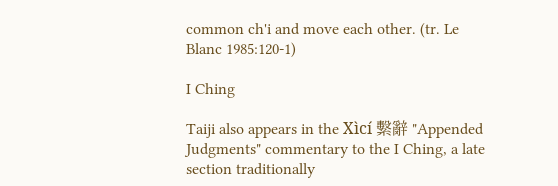common ch'i and move each other. (tr. Le Blanc 1985:120-1)

I Ching

Taiji also appears in the Xìcí 繫辭 "Appended Judgments" commentary to the I Ching, a late section traditionally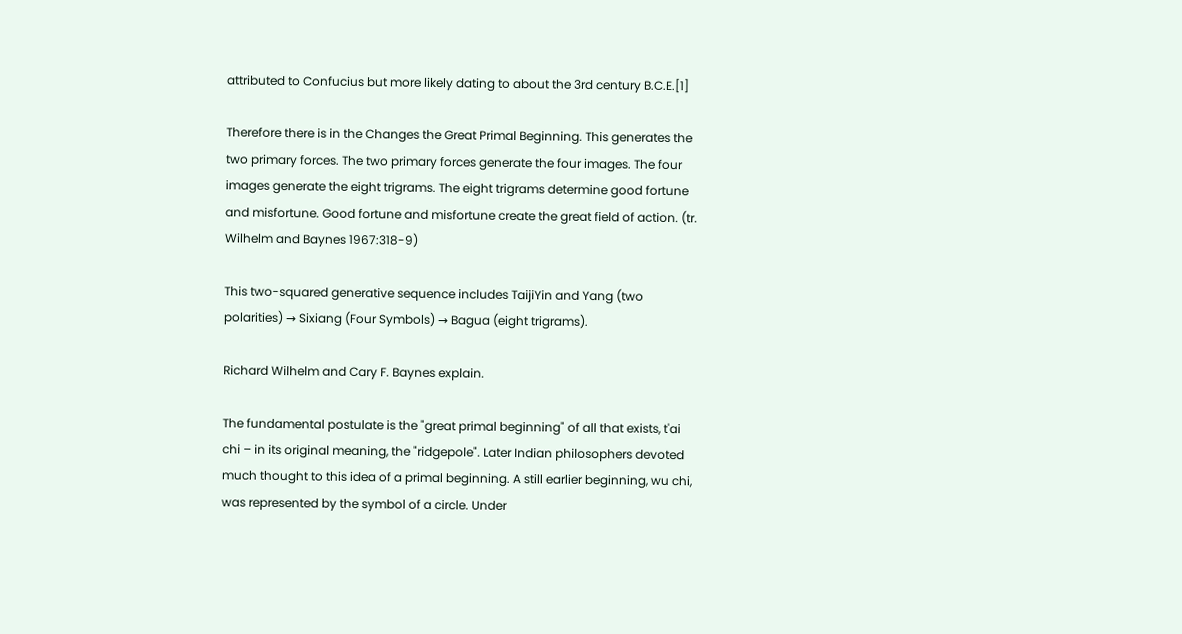attributed to Confucius but more likely dating to about the 3rd century B.C.E.[1]

Therefore there is in the Changes the Great Primal Beginning. This generates the two primary forces. The two primary forces generate the four images. The four images generate the eight trigrams. The eight trigrams determine good fortune and misfortune. Good fortune and misfortune create the great field of action. (tr. Wilhelm and Baynes 1967:318-9)

This two-squared generative sequence includes TaijiYin and Yang (two polarities) → Sixiang (Four Symbols) → Bagua (eight trigrams).

Richard Wilhelm and Cary F. Baynes explain.

The fundamental postulate is the "great primal beginning" of all that exists, t'ai chi – in its original meaning, the "ridgepole". Later Indian philosophers devoted much thought to this idea of a primal beginning. A still earlier beginning, wu chi, was represented by the symbol of a circle. Under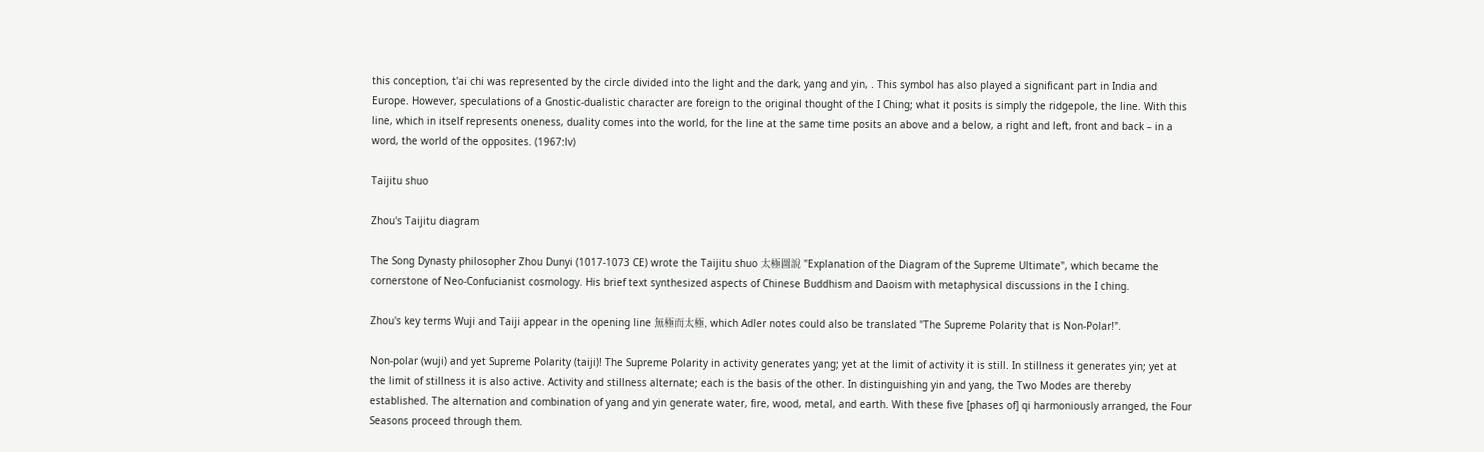this conception, t'ai chi was represented by the circle divided into the light and the dark, yang and yin, . This symbol has also played a significant part in India and Europe. However, speculations of a Gnostic-dualistic character are foreign to the original thought of the I Ching; what it posits is simply the ridgepole, the line. With this line, which in itself represents oneness, duality comes into the world, for the line at the same time posits an above and a below, a right and left, front and back – in a word, the world of the opposites. (1967:lv)

Taijitu shuo

Zhou's Taijitu diagram

The Song Dynasty philosopher Zhou Dunyi (1017-1073 CE) wrote the Taijitu shuo 太極圖說 "Explanation of the Diagram of the Supreme Ultimate", which became the cornerstone of Neo-Confucianist cosmology. His brief text synthesized aspects of Chinese Buddhism and Daoism with metaphysical discussions in the I ching.

Zhou's key terms Wuji and Taiji appear in the opening line 無極而太極, which Adler notes could also be translated "The Supreme Polarity that is Non-Polar!".

Non-polar (wuji) and yet Supreme Polarity (taiji)! The Supreme Polarity in activity generates yang; yet at the limit of activity it is still. In stillness it generates yin; yet at the limit of stillness it is also active. Activity and stillness alternate; each is the basis of the other. In distinguishing yin and yang, the Two Modes are thereby established. The alternation and combination of yang and yin generate water, fire, wood, metal, and earth. With these five [phases of] qi harmoniously arranged, the Four Seasons proceed through them.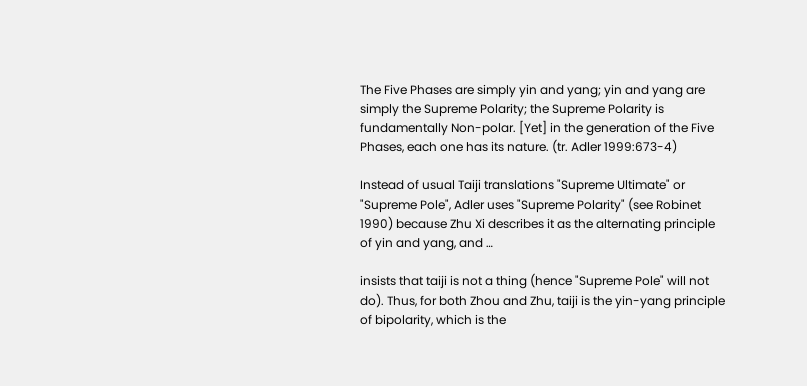The Five Phases are simply yin and yang; yin and yang are simply the Supreme Polarity; the Supreme Polarity is fundamentally Non-polar. [Yet] in the generation of the Five Phases, each one has its nature. (tr. Adler 1999:673-4)

Instead of usual Taiji translations "Supreme Ultimate" or "Supreme Pole", Adler uses "Supreme Polarity" (see Robinet 1990) because Zhu Xi describes it as the alternating principle of yin and yang, and …

insists that taiji is not a thing (hence "Supreme Pole" will not do). Thus, for both Zhou and Zhu, taiji is the yin-yang principle of bipolarity, which is the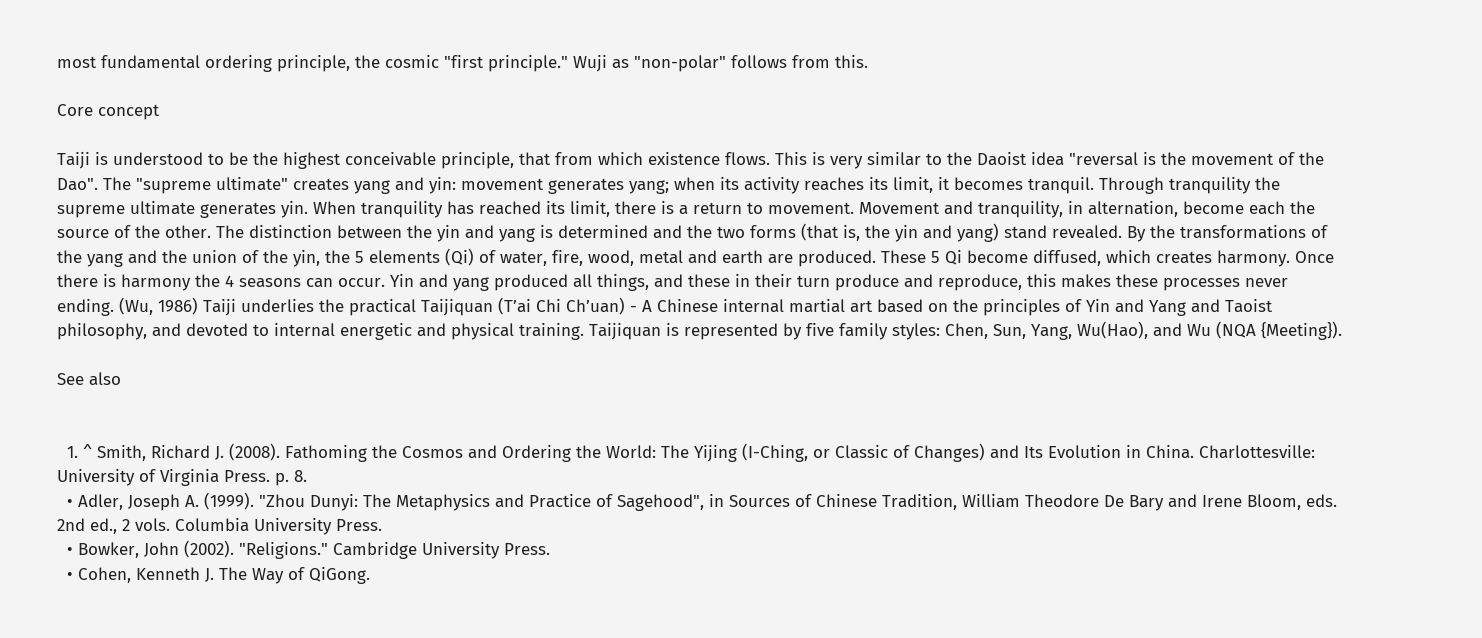most fundamental ordering principle, the cosmic "first principle." Wuji as "non-polar" follows from this.

Core concept

Taiji is understood to be the highest conceivable principle, that from which existence flows. This is very similar to the Daoist idea "reversal is the movement of the Dao". The "supreme ultimate" creates yang and yin: movement generates yang; when its activity reaches its limit, it becomes tranquil. Through tranquility the supreme ultimate generates yin. When tranquility has reached its limit, there is a return to movement. Movement and tranquility, in alternation, become each the source of the other. The distinction between the yin and yang is determined and the two forms (that is, the yin and yang) stand revealed. By the transformations of the yang and the union of the yin, the 5 elements (Qi) of water, fire, wood, metal and earth are produced. These 5 Qi become diffused, which creates harmony. Once there is harmony the 4 seasons can occur. Yin and yang produced all things, and these in their turn produce and reproduce, this makes these processes never ending. (Wu, 1986) Taiji underlies the practical Taijiquan (T’ai Chi Ch’uan) - A Chinese internal martial art based on the principles of Yin and Yang and Taoist philosophy, and devoted to internal energetic and physical training. Taijiquan is represented by five family styles: Chen, Sun, Yang, Wu(Hao), and Wu (NQA {Meeting}).

See also


  1. ^ Smith, Richard J. (2008). Fathoming the Cosmos and Ordering the World: The Yijing (I-Ching, or Classic of Changes) and Its Evolution in China. Charlottesville: University of Virginia Press. p. 8.
  • Adler, Joseph A. (1999). "Zhou Dunyi: The Metaphysics and Practice of Sagehood", in Sources of Chinese Tradition, William Theodore De Bary and Irene Bloom, eds. 2nd ed., 2 vols. Columbia University Press.
  • Bowker, John (2002). "Religions." Cambridge University Press.
  • Cohen, Kenneth J. The Way of QiGong.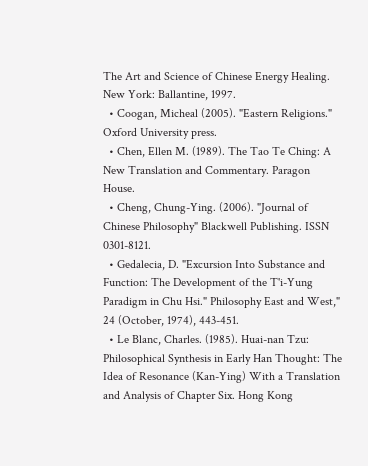The Art and Science of Chinese Energy Healing. New York: Ballantine, 1997.
  • Coogan, Micheal (2005). "Eastern Religions." Oxford University press.
  • Chen, Ellen M. (1989). The Tao Te Ching: A New Translation and Commentary. Paragon House.
  • Cheng, Chung-Ying. (2006). "Journal of Chinese Philosophy" Blackwell Publishing. ISSN 0301-8121.
  • Gedalecia, D. "Excursion Into Substance and Function: The Development of the T'i-Yung Paradigm in Chu Hsi." Philosophy East and West," 24 (October, 1974), 443-451.
  • Le Blanc, Charles. (1985). Huai-nan Tzu: Philosophical Synthesis in Early Han Thought: The Idea of Resonance (Kan-Ying) With a Translation and Analysis of Chapter Six. Hong Kong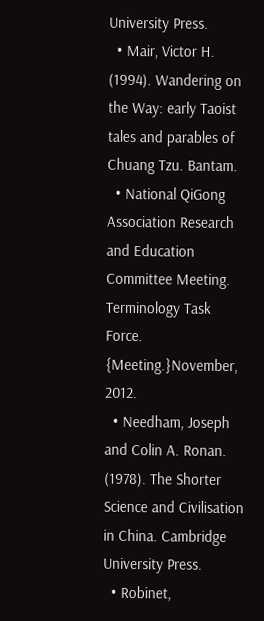University Press.
  • Mair, Victor H. (1994). Wandering on the Way: early Taoist tales and parables of Chuang Tzu. Bantam.
  • National QiGong Association Research and Education Committee Meeting. Terminology Task Force. {Meeting.}November, 2012.
  • Needham, Joseph and Colin A. Ronan. (1978). The Shorter Science and Civilisation in China. Cambridge University Press.
  • Robinet,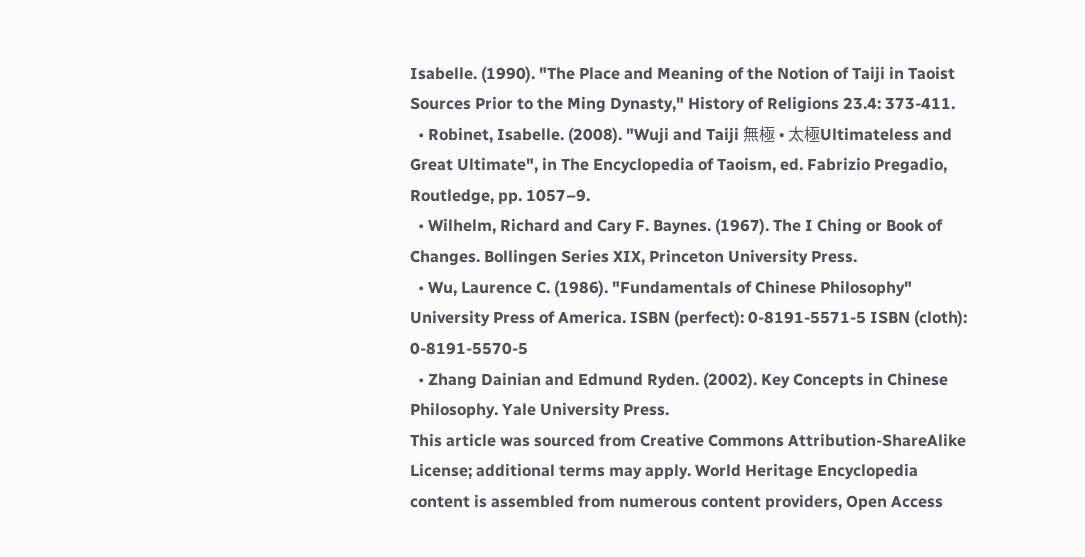Isabelle. (1990). "The Place and Meaning of the Notion of Taiji in Taoist Sources Prior to the Ming Dynasty," History of Religions 23.4: 373-411.
  • Robinet, Isabelle. (2008). "Wuji and Taiji 無極 • 太極Ultimateless and Great Ultimate", in The Encyclopedia of Taoism, ed. Fabrizio Pregadio, Routledge, pp. 1057–9.
  • Wilhelm, Richard and Cary F. Baynes. (1967). The I Ching or Book of Changes. Bollingen Series XIX, Princeton University Press.
  • Wu, Laurence C. (1986). "Fundamentals of Chinese Philosophy" University Press of America. ISBN (perfect): 0-8191-5571-5 ISBN (cloth): 0-8191-5570-5
  • Zhang Dainian and Edmund Ryden. (2002). Key Concepts in Chinese Philosophy. Yale University Press.
This article was sourced from Creative Commons Attribution-ShareAlike License; additional terms may apply. World Heritage Encyclopedia content is assembled from numerous content providers, Open Access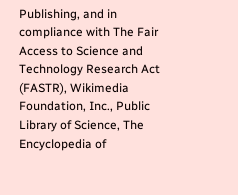Publishing, and in compliance with The Fair Access to Science and Technology Research Act (FASTR), Wikimedia Foundation, Inc., Public Library of Science, The Encyclopedia of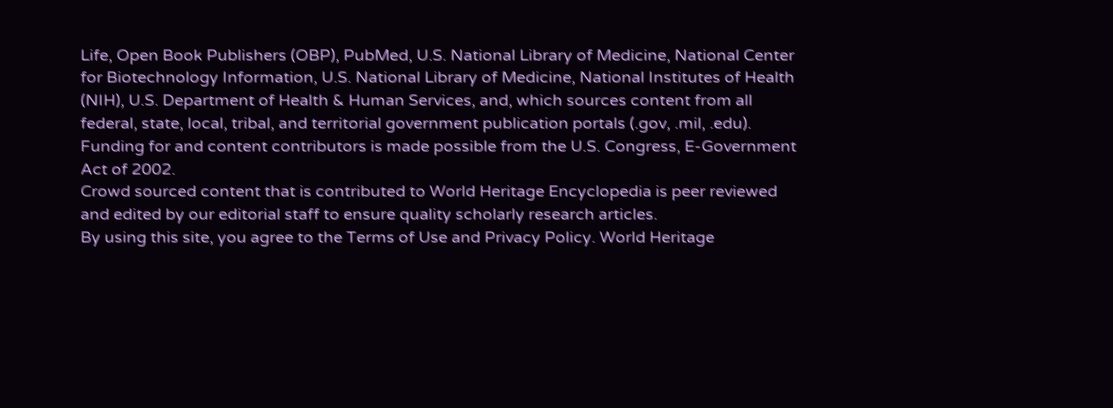Life, Open Book Publishers (OBP), PubMed, U.S. National Library of Medicine, National Center for Biotechnology Information, U.S. National Library of Medicine, National Institutes of Health (NIH), U.S. Department of Health & Human Services, and, which sources content from all federal, state, local, tribal, and territorial government publication portals (.gov, .mil, .edu). Funding for and content contributors is made possible from the U.S. Congress, E-Government Act of 2002.
Crowd sourced content that is contributed to World Heritage Encyclopedia is peer reviewed and edited by our editorial staff to ensure quality scholarly research articles.
By using this site, you agree to the Terms of Use and Privacy Policy. World Heritage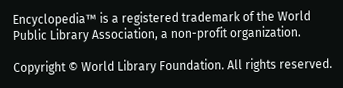Encyclopedia™ is a registered trademark of the World Public Library Association, a non-profit organization.

Copyright © World Library Foundation. All rights reserved.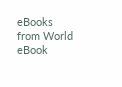eBooks from World eBook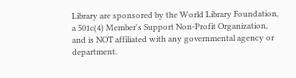Library are sponsored by the World Library Foundation,
a 501c(4) Member's Support Non-Profit Organization, and is NOT affiliated with any governmental agency or department.